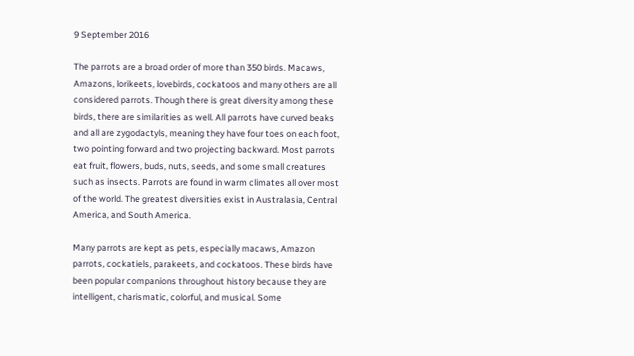9 September 2016

The parrots are a broad order of more than 350 birds. Macaws, Amazons, lorikeets, lovebirds, cockatoos and many others are all considered parrots. Though there is great diversity among these birds, there are similarities as well. All parrots have curved beaks and all are zygodactyls, meaning they have four toes on each foot, two pointing forward and two projecting backward. Most parrots eat fruit, flowers, buds, nuts, seeds, and some small creatures such as insects. Parrots are found in warm climates all over most of the world. The greatest diversities exist in Australasia, Central America, and South America.

Many parrots are kept as pets, especially macaws, Amazon parrots, cockatiels, parakeets, and cockatoos. These birds have been popular companions throughout history because they are intelligent, charismatic, colorful, and musical. Some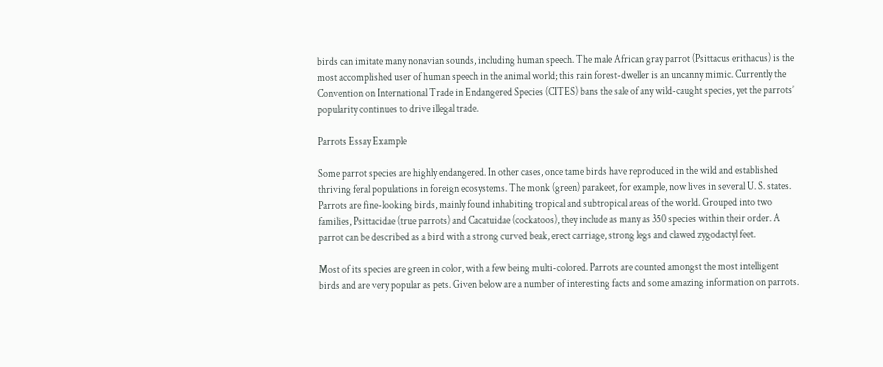birds can imitate many nonavian sounds, including human speech. The male African gray parrot (Psittacus erithacus) is the most accomplished user of human speech in the animal world; this rain forest-dweller is an uncanny mimic. Currently the Convention on International Trade in Endangered Species (CITES) bans the sale of any wild-caught species, yet the parrots’ popularity continues to drive illegal trade.

Parrots Essay Example

Some parrot species are highly endangered. In other cases, once tame birds have reproduced in the wild and established thriving feral populations in foreign ecosystems. The monk (green) parakeet, for example, now lives in several U. S. states. Parrots are fine-looking birds, mainly found inhabiting tropical and subtropical areas of the world. Grouped into two families, Psittacidae (true parrots) and Cacatuidae (cockatoos), they include as many as 350 species within their order. A parrot can be described as a bird with a strong curved beak, erect carriage, strong legs and clawed zygodactyl feet.

Most of its species are green in color, with a few being multi-colored. Parrots are counted amongst the most intelligent birds and are very popular as pets. Given below are a number of interesting facts and some amazing information on parrots.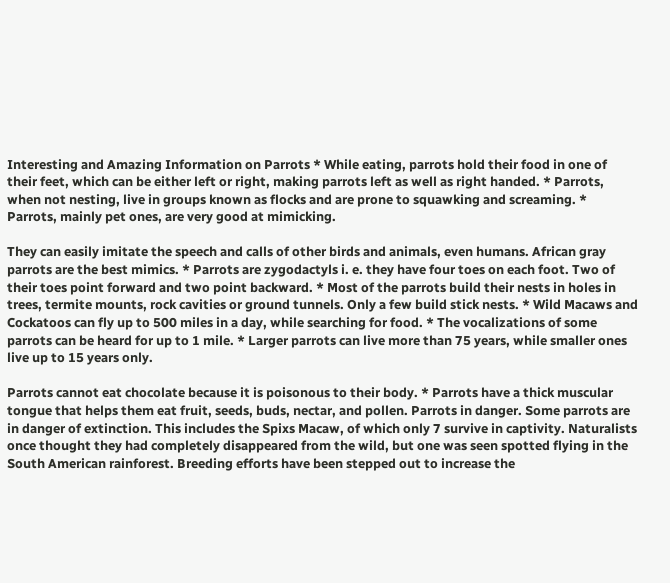Interesting and Amazing Information on Parrots * While eating, parrots hold their food in one of their feet, which can be either left or right, making parrots left as well as right handed. * Parrots, when not nesting, live in groups known as flocks and are prone to squawking and screaming. * Parrots, mainly pet ones, are very good at mimicking.

They can easily imitate the speech and calls of other birds and animals, even humans. African gray parrots are the best mimics. * Parrots are zygodactyls i. e. they have four toes on each foot. Two of their toes point forward and two point backward. * Most of the parrots build their nests in holes in trees, termite mounts, rock cavities or ground tunnels. Only a few build stick nests. * Wild Macaws and Cockatoos can fly up to 500 miles in a day, while searching for food. * The vocalizations of some parrots can be heard for up to 1 mile. * Larger parrots can live more than 75 years, while smaller ones live up to 15 years only.

Parrots cannot eat chocolate because it is poisonous to their body. * Parrots have a thick muscular tongue that helps them eat fruit, seeds, buds, nectar, and pollen. Parrots in danger. Some parrots are in danger of extinction. This includes the Spixs Macaw, of which only 7 survive in captivity. Naturalists once thought they had completely disappeared from the wild, but one was seen spotted flying in the South American rainforest. Breeding efforts have been stepped out to increase the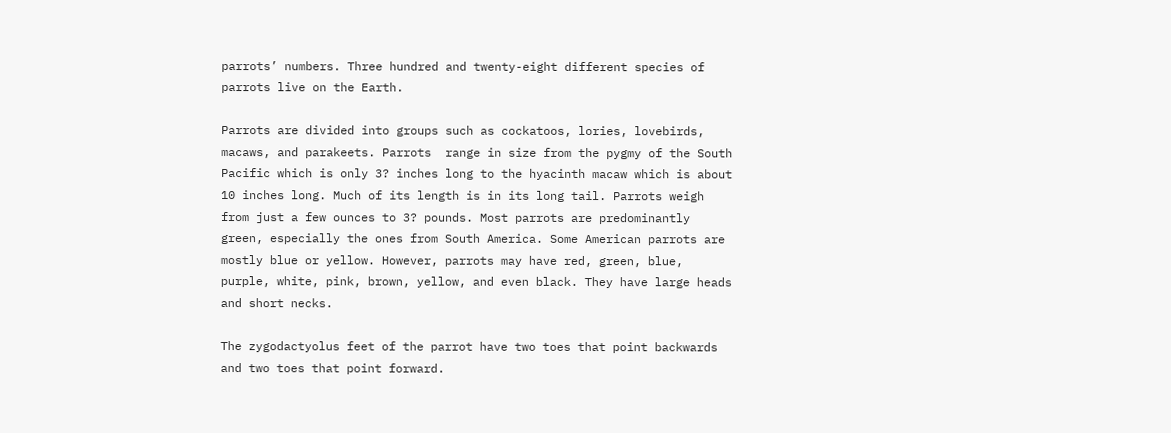parrots’ numbers. Three hundred and twenty-eight different species of parrots live on the Earth.

Parrots are divided into groups such as cockatoos, lories, lovebirds, macaws, and parakeets. Parrots  range in size from the pygmy of the South Pacific which is only 3? inches long to the hyacinth macaw which is about 10 inches long. Much of its length is in its long tail. Parrots weigh from just a few ounces to 3? pounds. Most parrots are predominantly green, especially the ones from South America. Some American parrots are mostly blue or yellow. However, parrots may have red, green, blue, purple, white, pink, brown, yellow, and even black. They have large heads and short necks.

The zygodactyolus feet of the parrot have two toes that point backwards and two toes that point forward.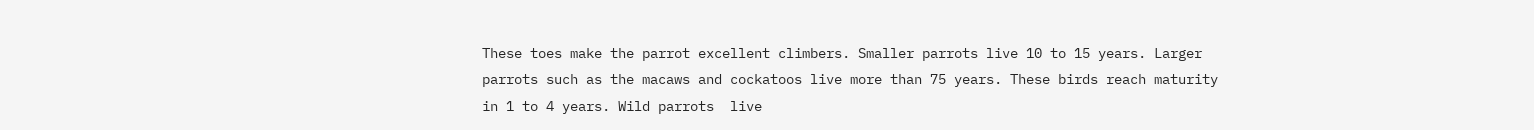These toes make the parrot excellent climbers. Smaller parrots live 10 to 15 years. Larger parrots such as the macaws and cockatoos live more than 75 years. These birds reach maturity in 1 to 4 years. Wild parrots  live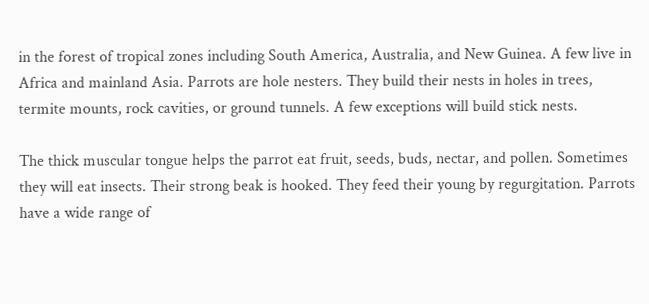in the forest of tropical zones including South America, Australia, and New Guinea. A few live in Africa and mainland Asia. Parrots are hole nesters. They build their nests in holes in trees, termite mounts, rock cavities, or ground tunnels. A few exceptions will build stick nests.

The thick muscular tongue helps the parrot eat fruit, seeds, buds, nectar, and pollen. Sometimes they will eat insects. Their strong beak is hooked. They feed their young by regurgitation. Parrots have a wide range of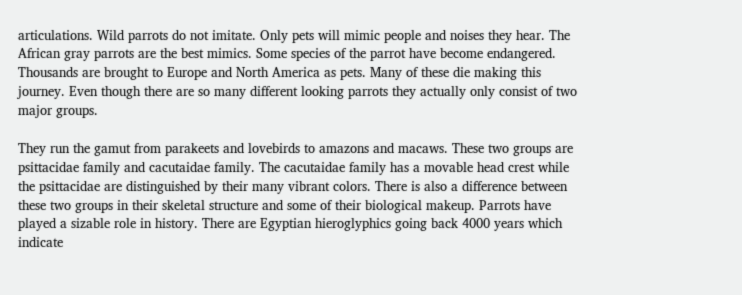articulations. Wild parrots do not imitate. Only pets will mimic people and noises they hear. The African gray parrots are the best mimics. Some species of the parrot have become endangered. Thousands are brought to Europe and North America as pets. Many of these die making this journey. Even though there are so many different looking parrots they actually only consist of two major groups.

They run the gamut from parakeets and lovebirds to amazons and macaws. These two groups are psittacidae family and cacutaidae family. The cacutaidae family has a movable head crest while the psittacidae are distinguished by their many vibrant colors. There is also a difference between these two groups in their skeletal structure and some of their biological makeup. Parrots have played a sizable role in history. There are Egyptian hieroglyphics going back 4000 years which indicate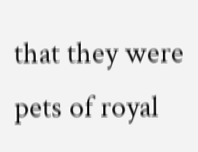that they were pets of royal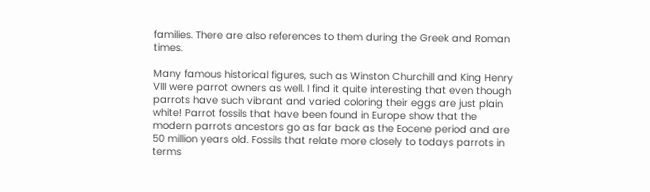families. There are also references to them during the Greek and Roman times.

Many famous historical figures, such as Winston Churchill and King Henry VIII were parrot owners as well. I find it quite interesting that even though parrots have such vibrant and varied coloring their eggs are just plain white! Parrot fossils that have been found in Europe show that the modern parrots ancestors go as far back as the Eocene period and are 50 million years old. Fossils that relate more closely to todays parrots in terms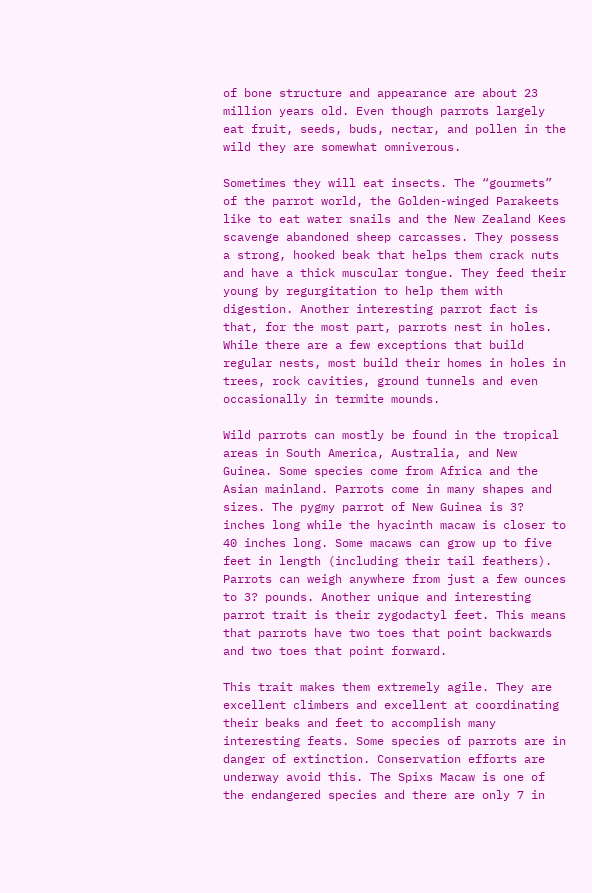of bone structure and appearance are about 23 million years old. Even though parrots largely eat fruit, seeds, buds, nectar, and pollen in the wild they are somewhat omniverous.

Sometimes they will eat insects. The “gourmets” of the parrot world, the Golden-winged Parakeets like to eat water snails and the New Zealand Kees scavenge abandoned sheep carcasses. They possess a strong, hooked beak that helps them crack nuts and have a thick muscular tongue. They feed their young by regurgitation to help them with digestion. Another interesting parrot fact is that, for the most part, parrots nest in holes. While there are a few exceptions that build regular nests, most build their homes in holes in trees, rock cavities, ground tunnels and even occasionally in termite mounds.

Wild parrots can mostly be found in the tropical areas in South America, Australia, and New Guinea. Some species come from Africa and the Asian mainland. Parrots come in many shapes and sizes. The pygmy parrot of New Guinea is 3? inches long while the hyacinth macaw is closer to 40 inches long. Some macaws can grow up to five feet in length (including their tail feathers). Parrots can weigh anywhere from just a few ounces to 3? pounds. Another unique and interesting parrot trait is their zygodactyl feet. This means that parrots have two toes that point backwards and two toes that point forward.

This trait makes them extremely agile. They are excellent climbers and excellent at coordinating their beaks and feet to accomplish many interesting feats. Some species of parrots are in danger of extinction. Conservation efforts are underway avoid this. The Spixs Macaw is one of the endangered species and there are only 7 in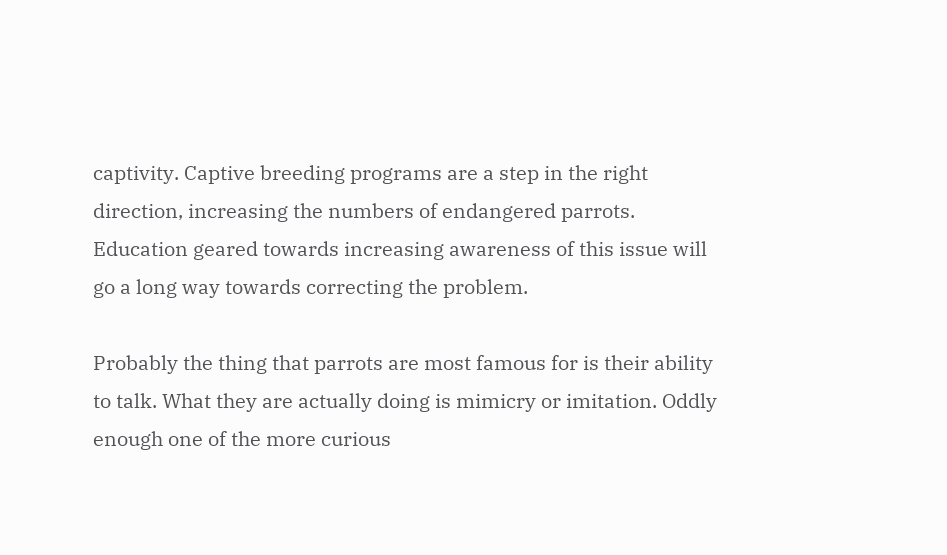captivity. Captive breeding programs are a step in the right direction, increasing the numbers of endangered parrots. Education geared towards increasing awareness of this issue will go a long way towards correcting the problem.

Probably the thing that parrots are most famous for is their ability to talk. What they are actually doing is mimicry or imitation. Oddly enough one of the more curious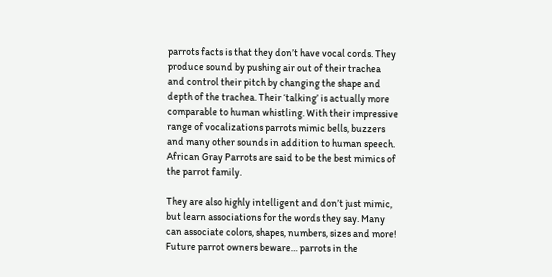parrots facts is that they don’t have vocal cords. They produce sound by pushing air out of their trachea and control their pitch by changing the shape and depth of the trachea. Their ‘talking’ is actually more comparable to human whistling. With their impressive range of vocalizations parrots mimic bells, buzzers and many other sounds in addition to human speech. African Gray Parrots are said to be the best mimics of the parrot family.

They are also highly intelligent and don’t just mimic, but learn associations for the words they say. Many can associate colors, shapes, numbers, sizes and more! Future parrot owners beware… parrots in the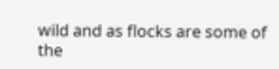wild and as flocks are some of the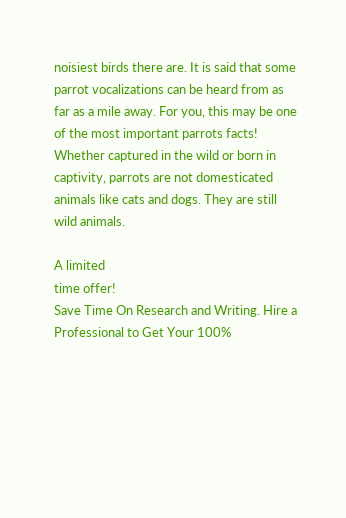noisiest birds there are. It is said that some parrot vocalizations can be heard from as far as a mile away. For you, this may be one of the most important parrots facts! Whether captured in the wild or born in captivity, parrots are not domesticated animals like cats and dogs. They are still wild animals.

A limited
time offer!
Save Time On Research and Writing. Hire a Professional to Get Your 100%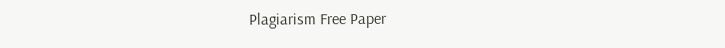Plagiarism Free Paper